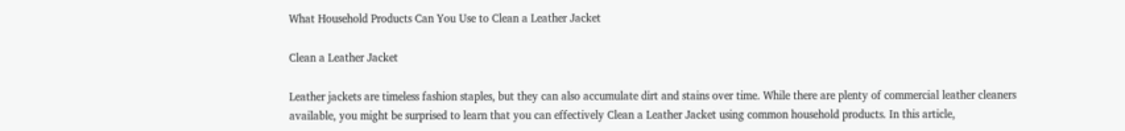What Household Products Can You Use to Clean a Leather Jacket

Clean a Leather Jacket

Leather jackets are timeless fashion staples, but they can also accumulate dirt and stains over time. While there are plenty of commercial leather cleaners available, you might be surprised to learn that you can effectively Clean a Leather Jacket using common household products. In this article,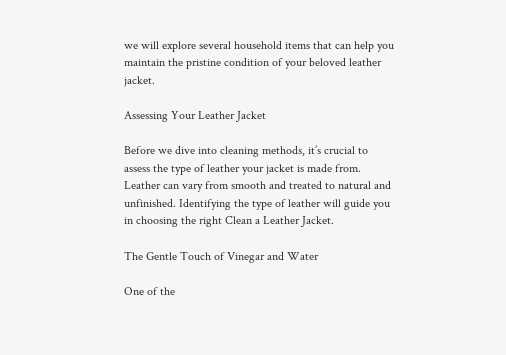we will explore several household items that can help you maintain the pristine condition of your beloved leather jacket.

Assessing Your Leather Jacket

Before we dive into cleaning methods, it’s crucial to assess the type of leather your jacket is made from. Leather can vary from smooth and treated to natural and unfinished. Identifying the type of leather will guide you in choosing the right Clean a Leather Jacket.

The Gentle Touch of Vinegar and Water

One of the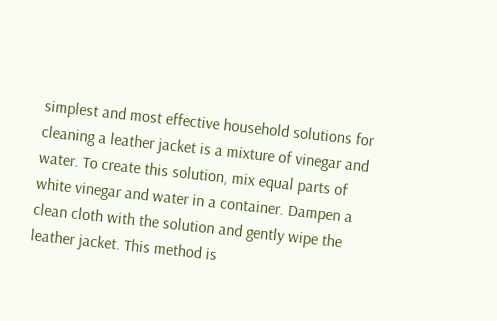simplest and most effective household solutions for cleaning a leather jacket is a mixture of vinegar and water. To create this solution, mix equal parts of white vinegar and water in a container. Dampen a clean cloth with the solution and gently wipe the leather jacket. This method is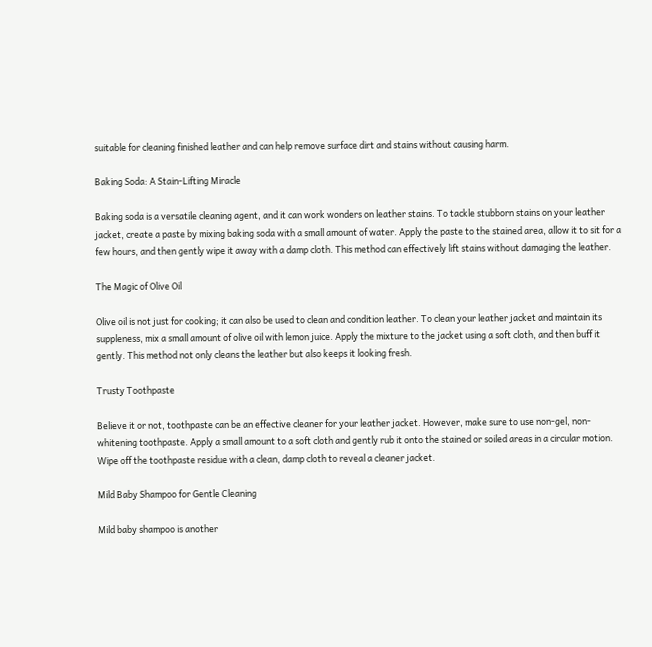suitable for cleaning finished leather and can help remove surface dirt and stains without causing harm.

Baking Soda: A Stain-Lifting Miracle

Baking soda is a versatile cleaning agent, and it can work wonders on leather stains. To tackle stubborn stains on your leather jacket, create a paste by mixing baking soda with a small amount of water. Apply the paste to the stained area, allow it to sit for a few hours, and then gently wipe it away with a damp cloth. This method can effectively lift stains without damaging the leather.

The Magic of Olive Oil

Olive oil is not just for cooking; it can also be used to clean and condition leather. To clean your leather jacket and maintain its suppleness, mix a small amount of olive oil with lemon juice. Apply the mixture to the jacket using a soft cloth, and then buff it gently. This method not only cleans the leather but also keeps it looking fresh.

Trusty Toothpaste

Believe it or not, toothpaste can be an effective cleaner for your leather jacket. However, make sure to use non-gel, non-whitening toothpaste. Apply a small amount to a soft cloth and gently rub it onto the stained or soiled areas in a circular motion. Wipe off the toothpaste residue with a clean, damp cloth to reveal a cleaner jacket.

Mild Baby Shampoo for Gentle Cleaning

Mild baby shampoo is another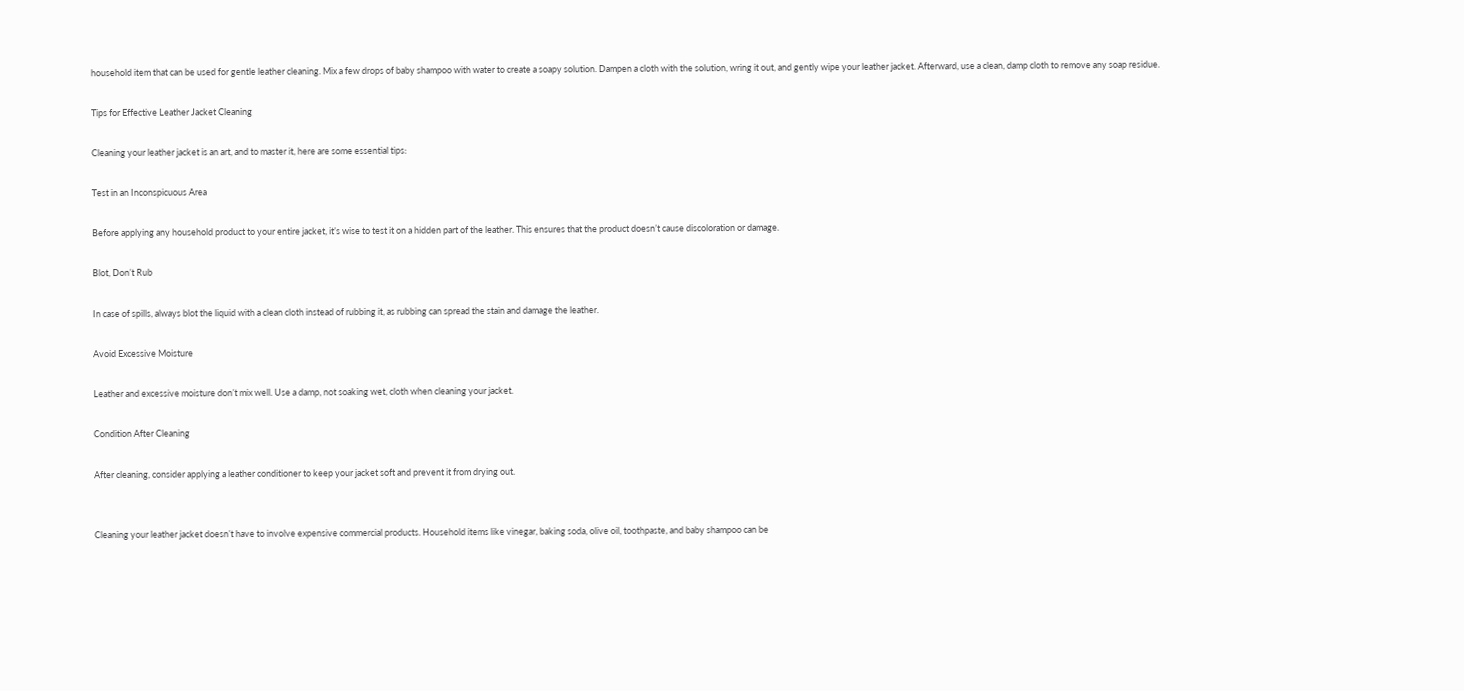household item that can be used for gentle leather cleaning. Mix a few drops of baby shampoo with water to create a soapy solution. Dampen a cloth with the solution, wring it out, and gently wipe your leather jacket. Afterward, use a clean, damp cloth to remove any soap residue.

Tips for Effective Leather Jacket Cleaning

Cleaning your leather jacket is an art, and to master it, here are some essential tips:

Test in an Inconspicuous Area

Before applying any household product to your entire jacket, it’s wise to test it on a hidden part of the leather. This ensures that the product doesn’t cause discoloration or damage.

Blot, Don’t Rub

In case of spills, always blot the liquid with a clean cloth instead of rubbing it, as rubbing can spread the stain and damage the leather.

Avoid Excessive Moisture

Leather and excessive moisture don’t mix well. Use a damp, not soaking wet, cloth when cleaning your jacket.

Condition After Cleaning

After cleaning, consider applying a leather conditioner to keep your jacket soft and prevent it from drying out.


Cleaning your leather jacket doesn’t have to involve expensive commercial products. Household items like vinegar, baking soda, olive oil, toothpaste, and baby shampoo can be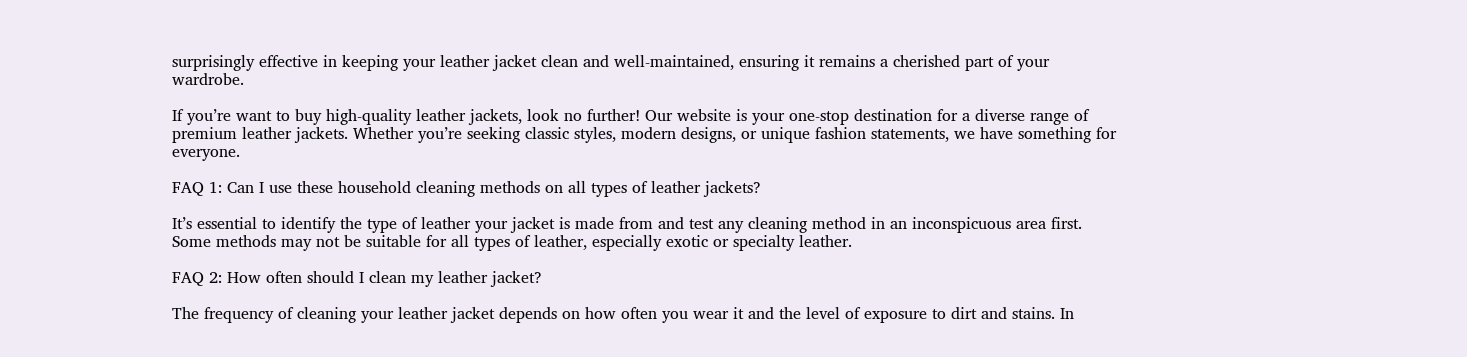surprisingly effective in keeping your leather jacket clean and well-maintained, ensuring it remains a cherished part of your wardrobe.

If you’re want to buy high-quality leather jackets, look no further! Our website is your one-stop destination for a diverse range of premium leather jackets. Whether you’re seeking classic styles, modern designs, or unique fashion statements, we have something for everyone.

FAQ 1: Can I use these household cleaning methods on all types of leather jackets?

It’s essential to identify the type of leather your jacket is made from and test any cleaning method in an inconspicuous area first. Some methods may not be suitable for all types of leather, especially exotic or specialty leather.

FAQ 2: How often should I clean my leather jacket?

The frequency of cleaning your leather jacket depends on how often you wear it and the level of exposure to dirt and stains. In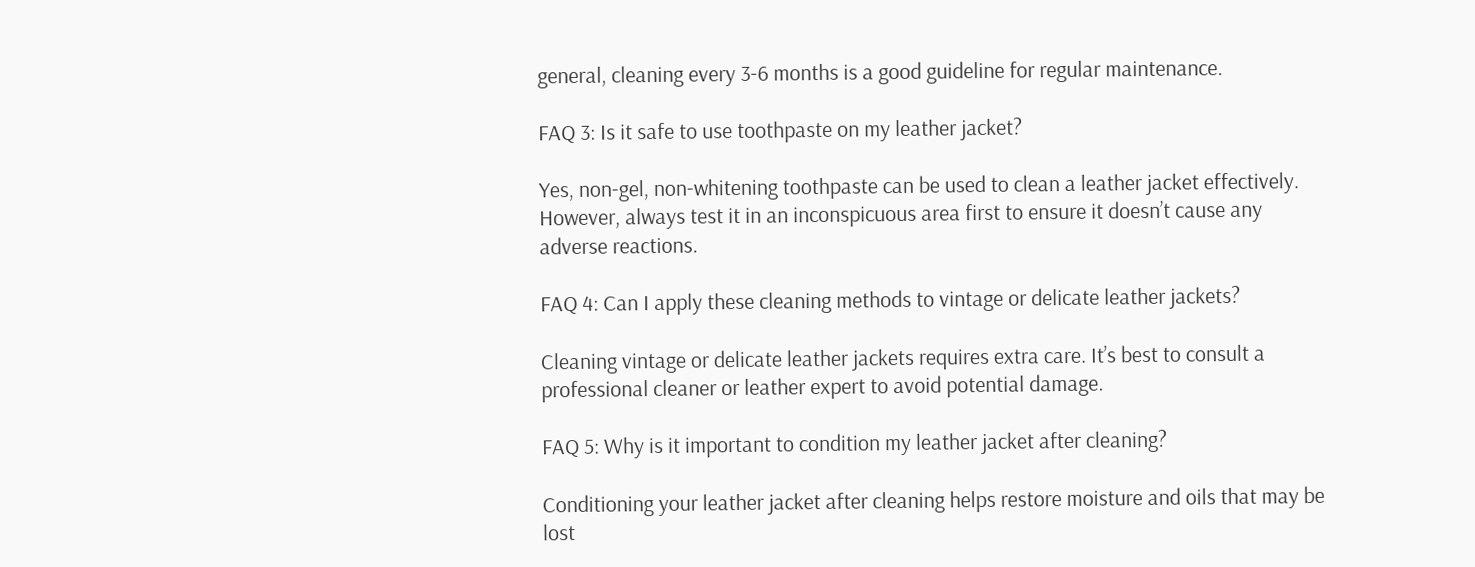general, cleaning every 3-6 months is a good guideline for regular maintenance.

FAQ 3: Is it safe to use toothpaste on my leather jacket?

Yes, non-gel, non-whitening toothpaste can be used to clean a leather jacket effectively. However, always test it in an inconspicuous area first to ensure it doesn’t cause any adverse reactions.

FAQ 4: Can I apply these cleaning methods to vintage or delicate leather jackets?

Cleaning vintage or delicate leather jackets requires extra care. It’s best to consult a professional cleaner or leather expert to avoid potential damage.

FAQ 5: Why is it important to condition my leather jacket after cleaning?

Conditioning your leather jacket after cleaning helps restore moisture and oils that may be lost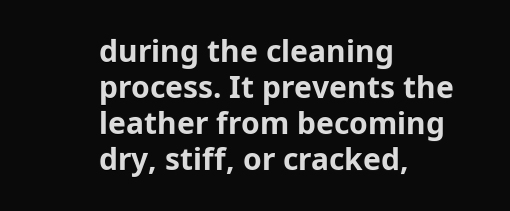during the cleaning process. It prevents the leather from becoming dry, stiff, or cracked,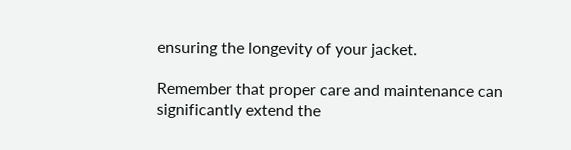ensuring the longevity of your jacket.

Remember that proper care and maintenance can significantly extend the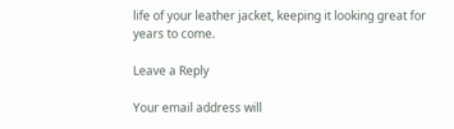life of your leather jacket, keeping it looking great for years to come.

Leave a Reply

Your email address will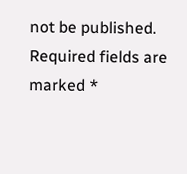not be published. Required fields are marked *